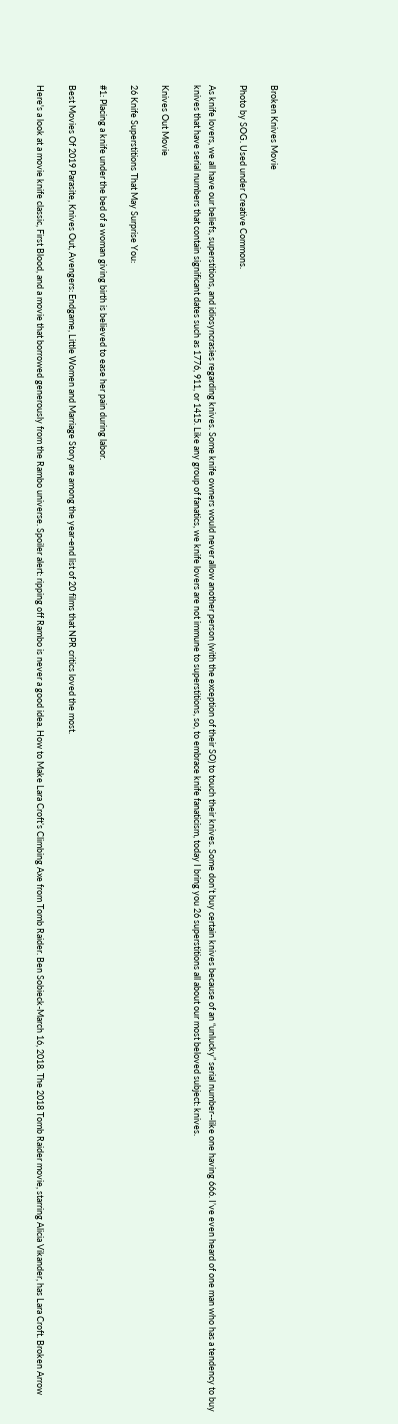Broken Knives Movie

Photo by SOG. Used under Creative Commons.

As knife lovers, we all have our beliefs, superstitions, and idiosyncrasies regarding knives. Some knife owners would never allow another person (with the exception of their SO) to touch their knives. Some don’t buy certain knives because of an “unlucky” serial number--like one having 666. I’ve even heard of one man who has a tendency to buy knives that have serial numbers that contain significant dates such as 1776, 911, or 1415. Like any group of fanatics, we knife lovers are not immune to superstitions, so, to embrace knife fanaticism, today I bring you 26 superstitions all about our most beloved subject: knives.

Knives Out Movie

26 Knife Superstitions That May Surprise You:

#1: Placing a knife under the bed of a woman giving birth is believed to ease her pain during labor.

Best Movies Of 2019 Parasite, Knives Out, Avengers: Endgame, Little Women and Marriage Story are among the year-end list of 20 films that NPR critics loved the most.

Here's a look at a movie knife classic, First Blood, and a movie that borrowed generously from the Rambo universe. Spoiler alert: ripping off Rambo is never a good idea. How to Make Lara Croft’s Climbing Axe from Tomb Raider. Ben Sobieck-March 16, 2018. The 2018 Tomb Raider movie, starring Alicia Vikander, has Lara Croft. Broken Arrow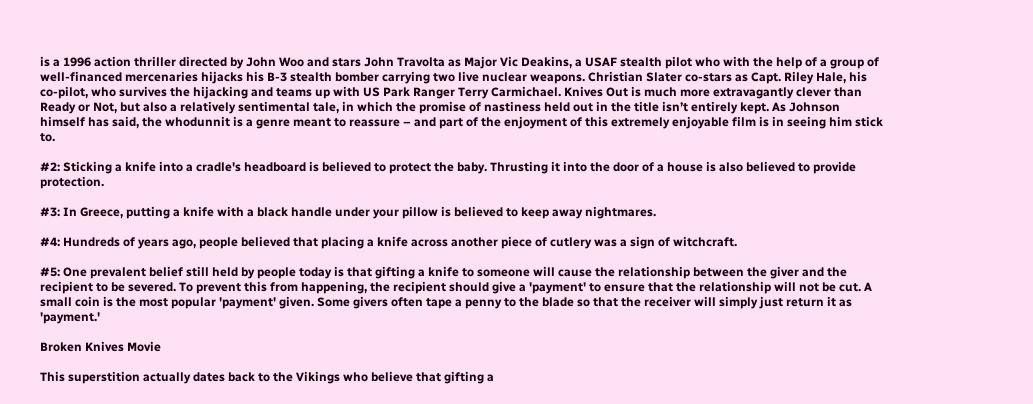is a 1996 action thriller directed by John Woo and stars John Travolta as Major Vic Deakins, a USAF stealth pilot who with the help of a group of well-financed mercenaries hijacks his B-3 stealth bomber carrying two live nuclear weapons. Christian Slater co-stars as Capt. Riley Hale, his co-pilot, who survives the hijacking and teams up with US Park Ranger Terry Carmichael. Knives Out is much more extravagantly clever than Ready or Not, but also a relatively sentimental tale, in which the promise of nastiness held out in the title isn’t entirely kept. As Johnson himself has said, the whodunnit is a genre meant to reassure – and part of the enjoyment of this extremely enjoyable film is in seeing him stick to.

#2: Sticking a knife into a cradle's headboard is believed to protect the baby. Thrusting it into the door of a house is also believed to provide protection.

#3: In Greece, putting a knife with a black handle under your pillow is believed to keep away nightmares.

#4: Hundreds of years ago, people believed that placing a knife across another piece of cutlery was a sign of witchcraft.

#5: One prevalent belief still held by people today is that gifting a knife to someone will cause the relationship between the giver and the recipient to be severed. To prevent this from happening, the recipient should give a 'payment' to ensure that the relationship will not be cut. A small coin is the most popular 'payment' given. Some givers often tape a penny to the blade so that the receiver will simply just return it as 'payment.'

Broken Knives Movie

This superstition actually dates back to the Vikings who believe that gifting a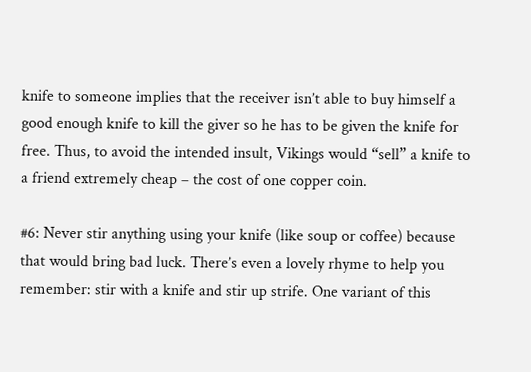knife to someone implies that the receiver isn’t able to buy himself a good enough knife to kill the giver so he has to be given the knife for free. Thus, to avoid the intended insult, Vikings would “sell” a knife to a friend extremely cheap – the cost of one copper coin.

#6: Never stir anything using your knife (like soup or coffee) because that would bring bad luck. There’s even a lovely rhyme to help you remember: stir with a knife and stir up strife. One variant of this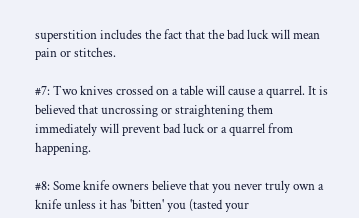superstition includes the fact that the bad luck will mean pain or stitches.

#7: Two knives crossed on a table will cause a quarrel. It is believed that uncrossing or straightening them immediately will prevent bad luck or a quarrel from happening.

#8: Some knife owners believe that you never truly own a knife unless it has 'bitten' you (tasted your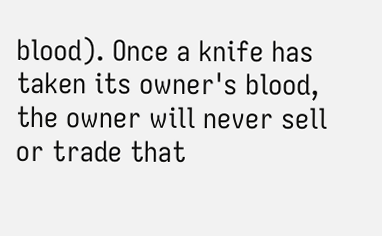blood). Once a knife has taken its owner's blood, the owner will never sell or trade that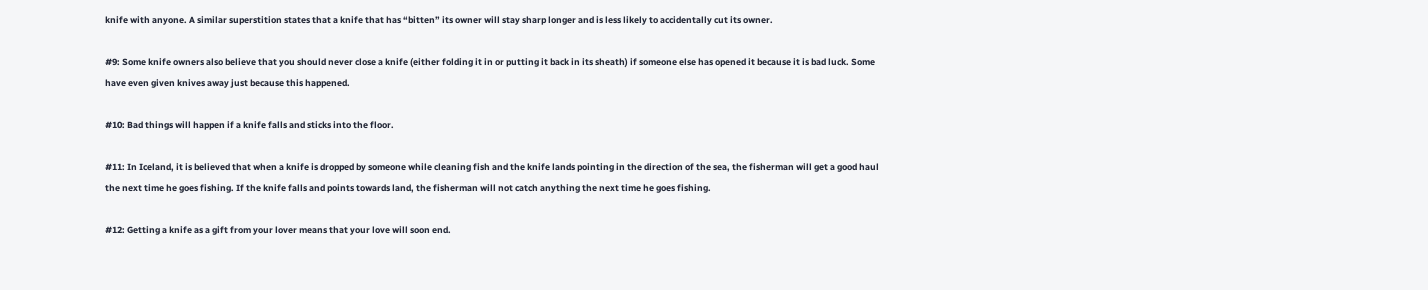knife with anyone. A similar superstition states that a knife that has “bitten” its owner will stay sharp longer and is less likely to accidentally cut its owner.

#9: Some knife owners also believe that you should never close a knife (either folding it in or putting it back in its sheath) if someone else has opened it because it is bad luck. Some have even given knives away just because this happened.

#10: Bad things will happen if a knife falls and sticks into the floor.

#11: In Iceland, it is believed that when a knife is dropped by someone while cleaning fish and the knife lands pointing in the direction of the sea, the fisherman will get a good haul the next time he goes fishing. If the knife falls and points towards land, the fisherman will not catch anything the next time he goes fishing.

#12: Getting a knife as a gift from your lover means that your love will soon end.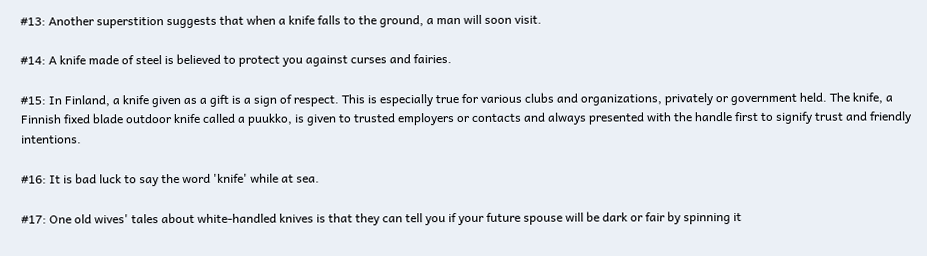#13: Another superstition suggests that when a knife falls to the ground, a man will soon visit.

#14: A knife made of steel is believed to protect you against curses and fairies.

#15: In Finland, a knife given as a gift is a sign of respect. This is especially true for various clubs and organizations, privately or government held. The knife, a Finnish fixed blade outdoor knife called a puukko, is given to trusted employers or contacts and always presented with the handle first to signify trust and friendly intentions.

#16: It is bad luck to say the word 'knife' while at sea.

#17: One old wives' tales about white-handled knives is that they can tell you if your future spouse will be dark or fair by spinning it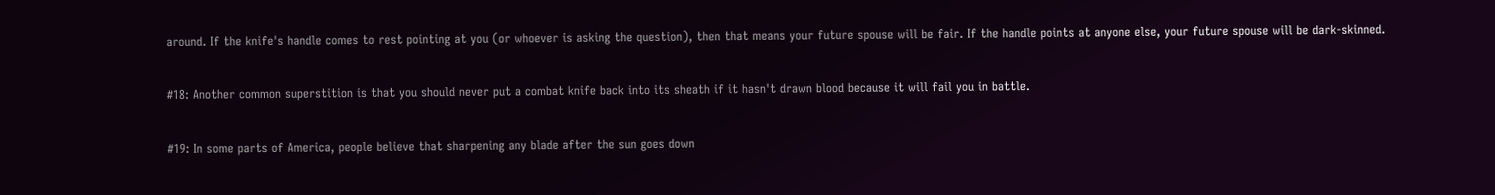around. If the knife's handle comes to rest pointing at you (or whoever is asking the question), then that means your future spouse will be fair. If the handle points at anyone else, your future spouse will be dark-skinned.

#18: Another common superstition is that you should never put a combat knife back into its sheath if it hasn't drawn blood because it will fail you in battle.

#19: In some parts of America, people believe that sharpening any blade after the sun goes down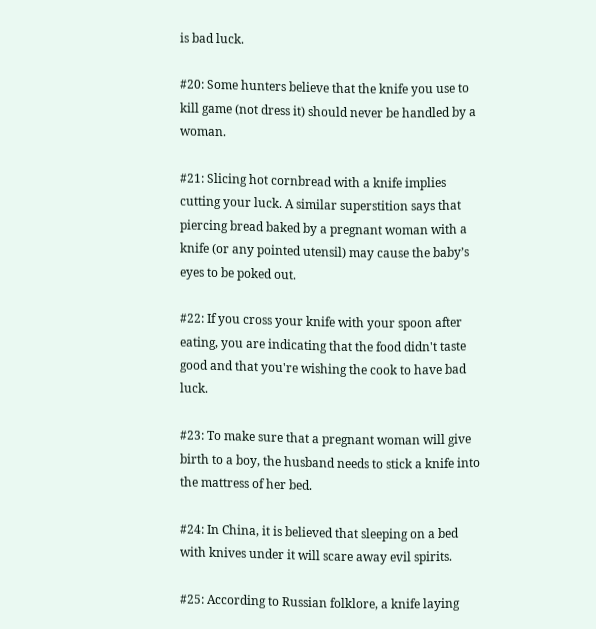is bad luck.

#20: Some hunters believe that the knife you use to kill game (not dress it) should never be handled by a woman.

#21: Slicing hot cornbread with a knife implies cutting your luck. A similar superstition says that piercing bread baked by a pregnant woman with a knife (or any pointed utensil) may cause the baby’s eyes to be poked out.

#22: If you cross your knife with your spoon after eating, you are indicating that the food didn't taste good and that you're wishing the cook to have bad luck.

#23: To make sure that a pregnant woman will give birth to a boy, the husband needs to stick a knife into the mattress of her bed.

#24: In China, it is believed that sleeping on a bed with knives under it will scare away evil spirits.

#25: According to Russian folklore, a knife laying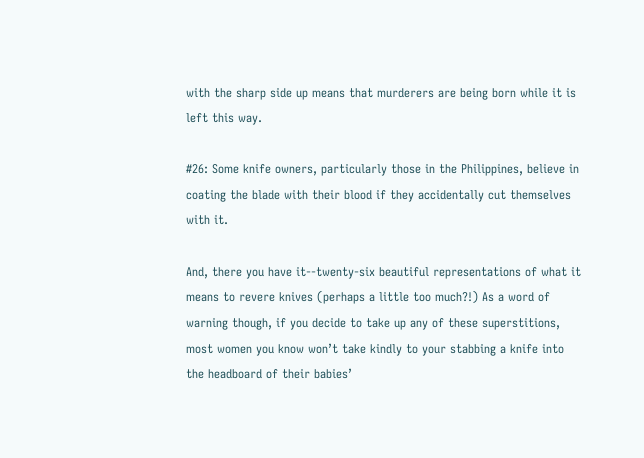with the sharp side up means that murderers are being born while it is left this way.

#26: Some knife owners, particularly those in the Philippines, believe in coating the blade with their blood if they accidentally cut themselves with it.

And, there you have it--twenty-six beautiful representations of what it means to revere knives (perhaps a little too much?!) As a word of warning though, if you decide to take up any of these superstitions, most women you know won’t take kindly to your stabbing a knife into the headboard of their babies’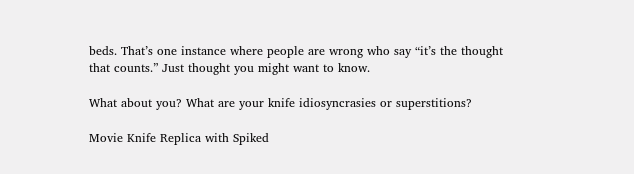beds. That’s one instance where people are wrong who say “it’s the thought that counts.” Just thought you might want to know.

What about you? What are your knife idiosyncrasies or superstitions?

Movie Knife Replica with Spiked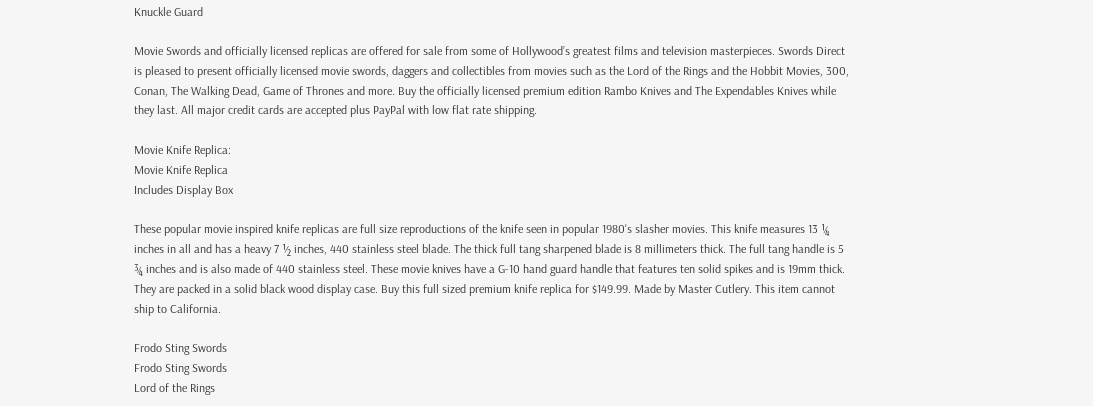Knuckle Guard

Movie Swords and officially licensed replicas are offered for sale from some of Hollywood’s greatest films and television masterpieces. Swords Direct is pleased to present officially licensed movie swords, daggers and collectibles from movies such as the Lord of the Rings and the Hobbit Movies, 300, Conan, The Walking Dead, Game of Thrones and more. Buy the officially licensed premium edition Rambo Knives and The Expendables Knives while they last. All major credit cards are accepted plus PayPal with low flat rate shipping.

Movie Knife Replica:
Movie Knife Replica
Includes Display Box

These popular movie inspired knife replicas are full size reproductions of the knife seen in popular 1980's slasher movies. This knife measures 13 ¼ inches in all and has a heavy 7 ½ inches, 440 stainless steel blade. The thick full tang sharpened blade is 8 millimeters thick. The full tang handle is 5 ¾ inches and is also made of 440 stainless steel. These movie knives have a G-10 hand guard handle that features ten solid spikes and is 19mm thick. They are packed in a solid black wood display case. Buy this full sized premium knife replica for $149.99. Made by Master Cutlery. This item cannot ship to California.

Frodo Sting Swords
Frodo Sting Swords
Lord of the Rings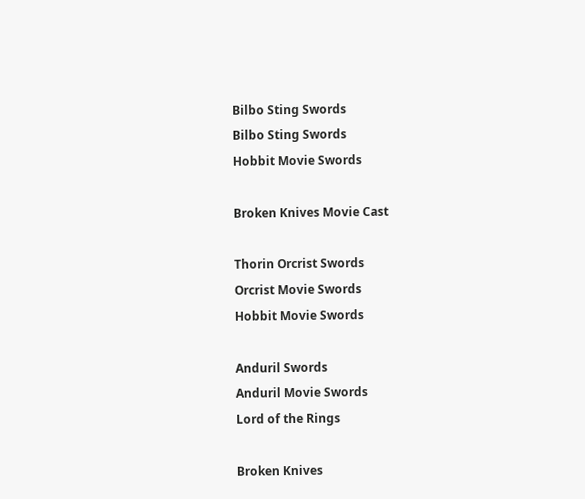Bilbo Sting Swords
Bilbo Sting Swords
Hobbit Movie Swords

Broken Knives Movie Cast

Thorin Orcrist Swords
Orcrist Movie Swords
Hobbit Movie Swords

Anduril Swords
Anduril Movie Swords
Lord of the Rings

Broken Knives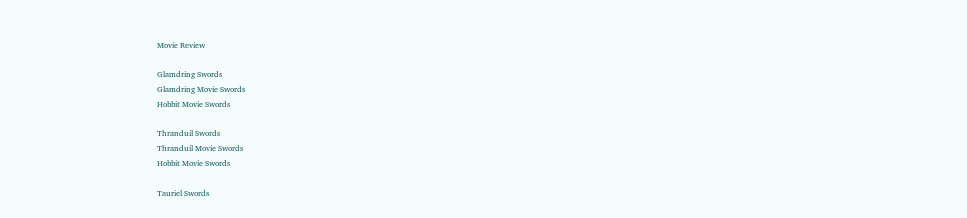Movie Review

Glamdring Swords
Glamdring Movie Swords
Hobbit Movie Swords

Thranduil Swords
Thranduil Movie Swords
Hobbit Movie Swords

Tauriel Swords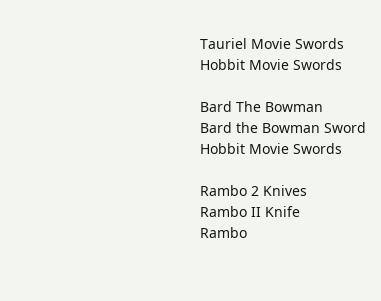Tauriel Movie Swords
Hobbit Movie Swords

Bard The Bowman
Bard the Bowman Sword
Hobbit Movie Swords

Rambo 2 Knives
Rambo II Knife
Rambo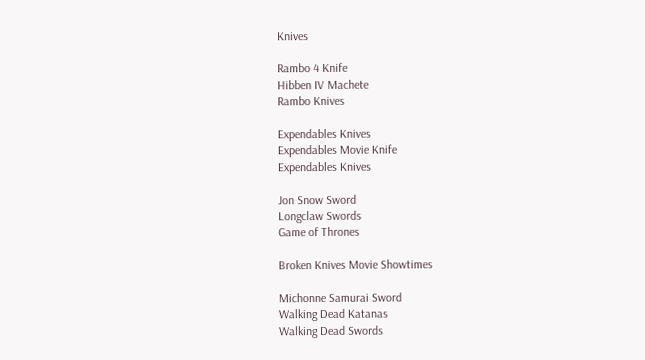Knives

Rambo 4 Knife
Hibben IV Machete
Rambo Knives

Expendables Knives
Expendables Movie Knife
Expendables Knives

Jon Snow Sword
Longclaw Swords
Game of Thrones

Broken Knives Movie Showtimes

Michonne Samurai Sword
Walking Dead Katanas
Walking Dead Swords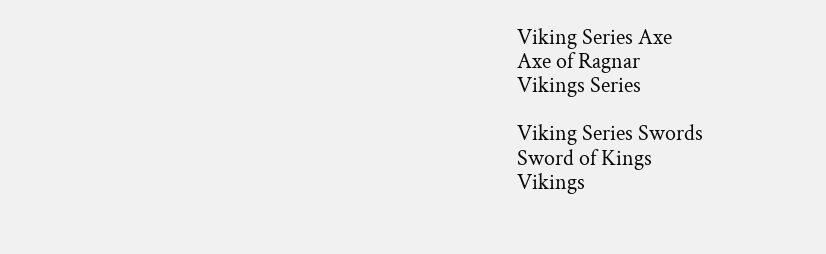Viking Series Axe
Axe of Ragnar
Vikings Series

Viking Series Swords
Sword of Kings
Vikings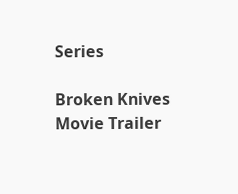Series

Broken Knives Movie Trailer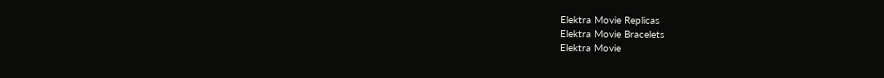Elektra Movie Replicas
Elektra Movie Bracelets
Elektra Movie